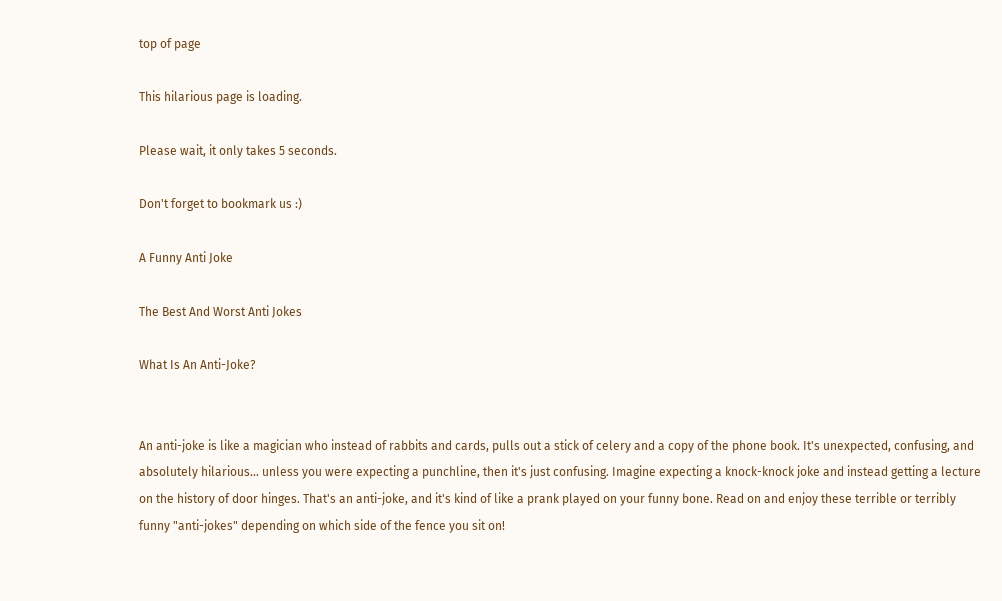top of page

This hilarious page is loading.

Please wait, it only takes 5 seconds.

Don't forget to bookmark us :)

A Funny Anti Joke

The Best And Worst Anti Jokes

What Is An Anti-Joke?


An anti-joke is like a magician who instead of rabbits and cards, pulls out a stick of celery and a copy of the phone book. It's unexpected, confusing, and absolutely hilarious... unless you were expecting a punchline, then it's just confusing. Imagine expecting a knock-knock joke and instead getting a lecture on the history of door hinges. That's an anti-joke, and it's kind of like a prank played on your funny bone. Read on and enjoy these terrible or terribly funny "anti-jokes" depending on which side of the fence you sit on!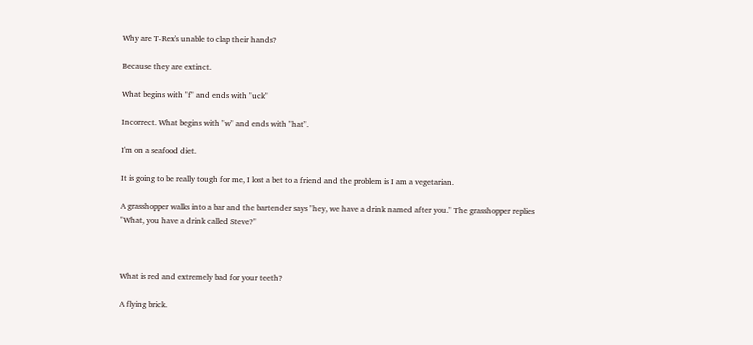Why are T-Rex's unable to clap their hands?

Because they are extinct.

What begins with "f" and ends with "uck"

Incorrect. What begins with "w" and ends with "hat".

I'm on a seafood diet.

It is going to be really tough for me, I lost a bet to a friend and the problem is I am a vegetarian.

A grasshopper walks into a bar and the bartender says "hey, we have a drink named after you." The grasshopper replies "What, you have a drink called Steve?"



What is red and extremely bad for your teeth?

A flying brick.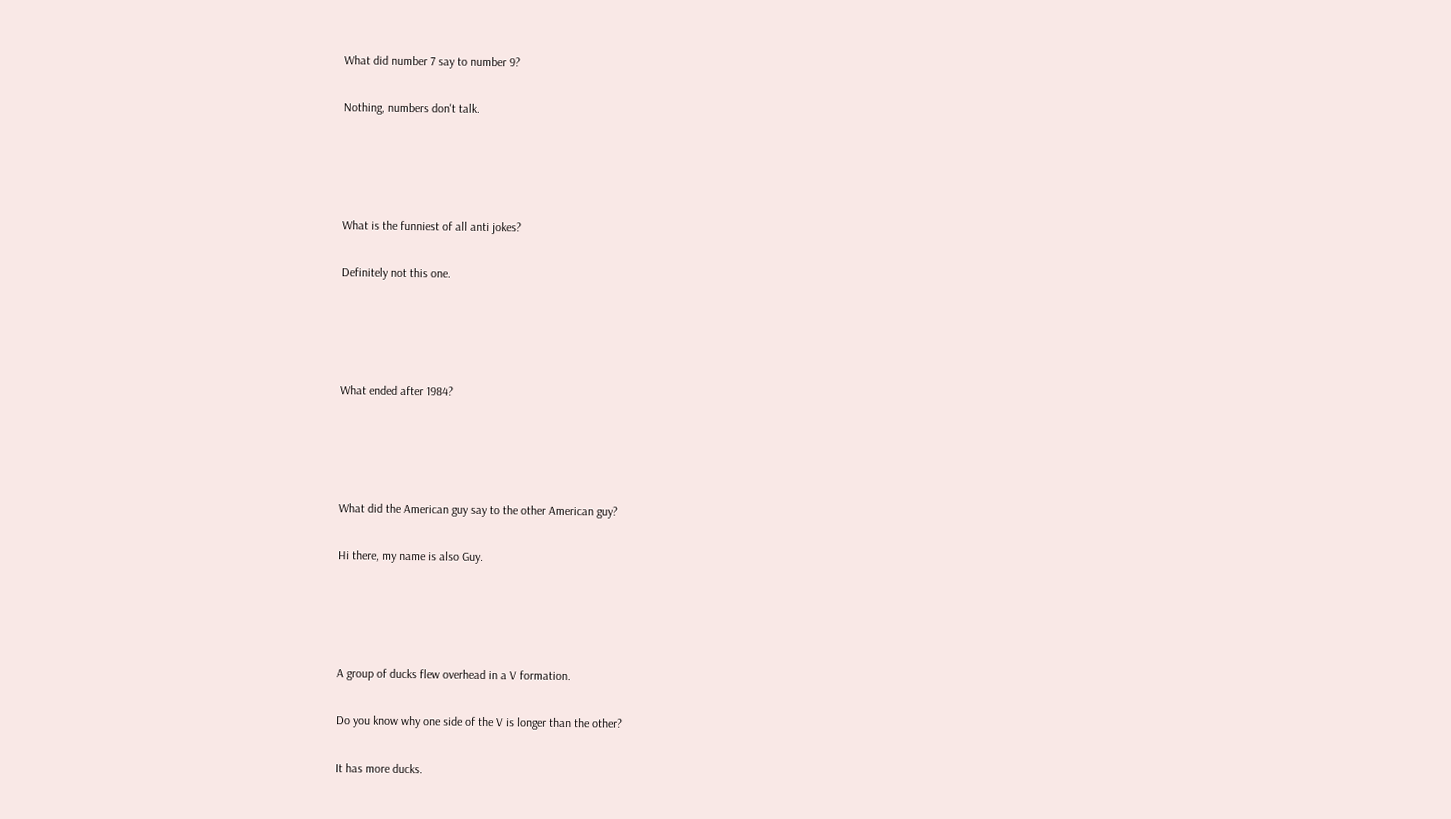What did number 7 say to number 9?

Nothing, numbers don't talk.




What is the funniest of all anti jokes?

Definitely not this one.




What ended after 1984?




What did the American guy say to the other American guy?

Hi there, my name is also Guy.




A group of ducks flew overhead in a V formation.

Do you know why one side of the V is longer than the other?

It has more ducks.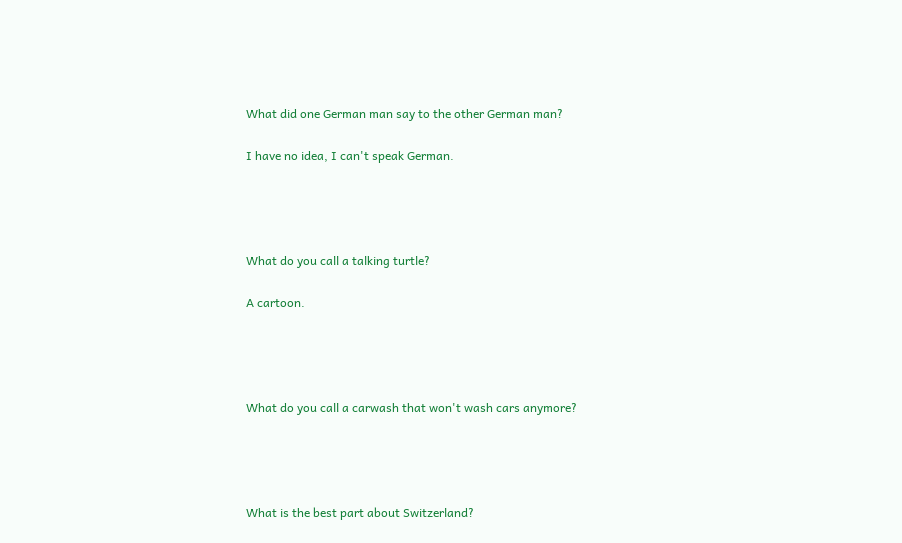What did one German man say to the other German man?

I have no idea, I can't speak German.




What do you call a talking turtle?

A cartoon.




What do you call a carwash that won't wash cars anymore?




What is the best part about Switzerland?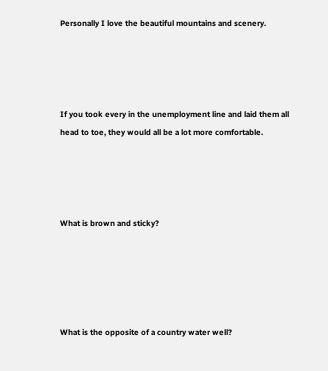Personally I love the beautiful mountains and scenery.




If you took every in the unemployment line and laid them all head to toe, they would all be a lot more comfortable.




What is brown and sticky?





What is the opposite of a country water well?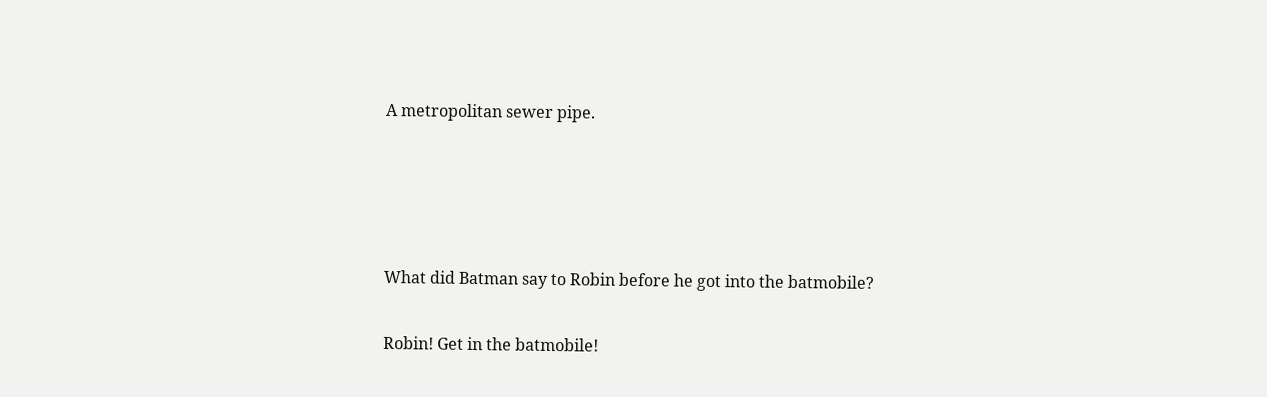A metropolitan sewer pipe.




What did Batman say to Robin before he got into the batmobile?

Robin! Get in the batmobile!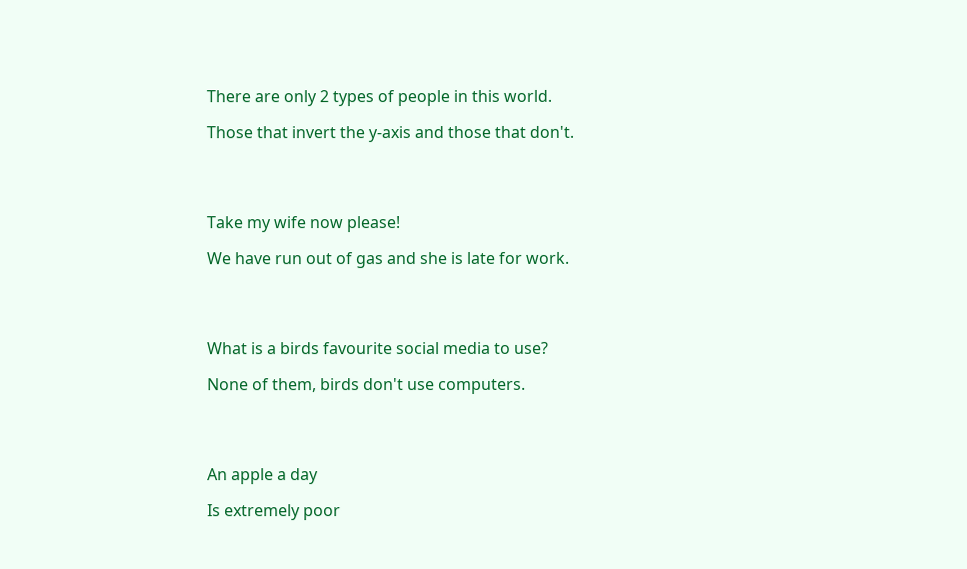There are only 2 types of people in this world.

Those that invert the y-axis and those that don't.




Take my wife now please!

We have run out of gas and she is late for work.




What is a birds favourite social media to use?

None of them, birds don't use computers.




An apple a day

Is extremely poor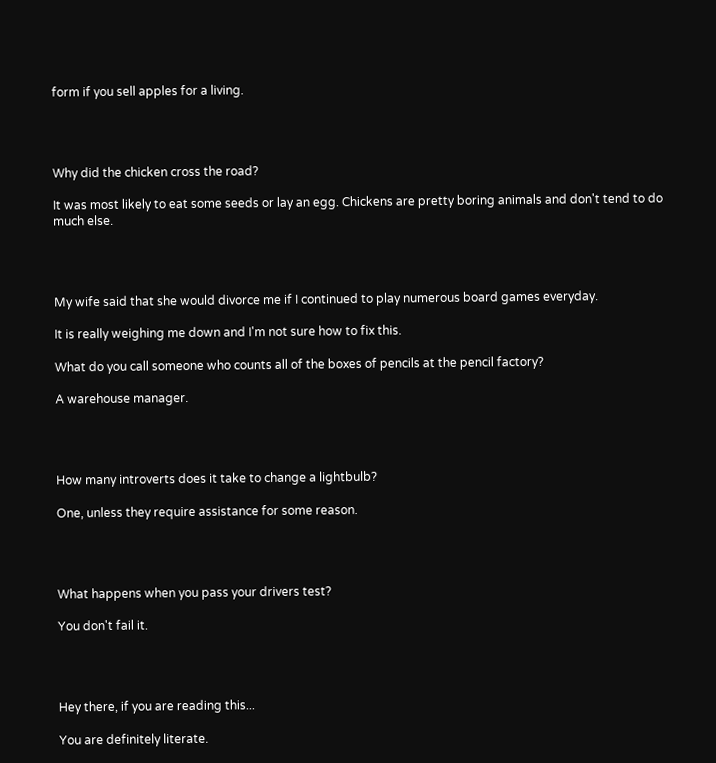form if you sell apples for a living.




Why did the chicken cross the road?

It was most likely to eat some seeds or lay an egg. Chickens are pretty boring animals and don't tend to do much else.




My wife said that she would divorce me if I continued to play numerous board games everyday.

It is really weighing me down and I'm not sure how to fix this.

What do you call someone who counts all of the boxes of pencils at the pencil factory?

A warehouse manager.




How many introverts does it take to change a lightbulb?

One, unless they require assistance for some reason.




What happens when you pass your drivers test?

You don't fail it.




Hey there, if you are reading this...

You are definitely literate.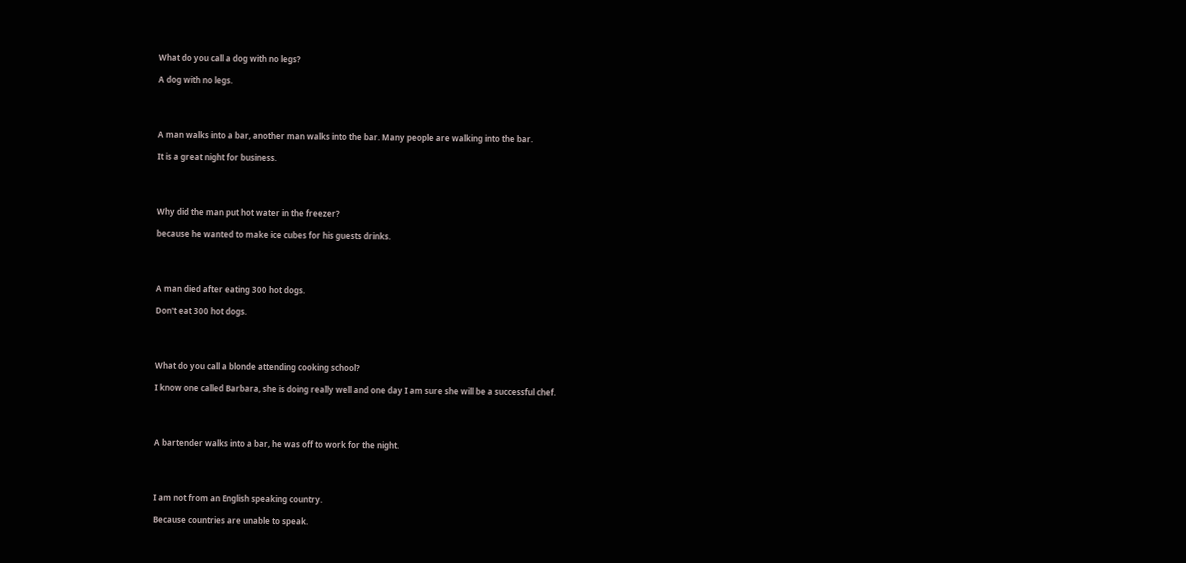What do you call a dog with no legs?

A dog with no legs.




A man walks into a bar, another man walks into the bar. Many people are walking into the bar.

It is a great night for business.




Why did the man put hot water in the freezer?

because he wanted to make ice cubes for his guests drinks.




A man died after eating 300 hot dogs.

Don't eat 300 hot dogs.




What do you call a blonde attending cooking school?

I know one called Barbara, she is doing really well and one day I am sure she will be a successful chef.




A bartender walks into a bar, he was off to work for the night.




I am not from an English speaking country.

Because countries are unable to speak.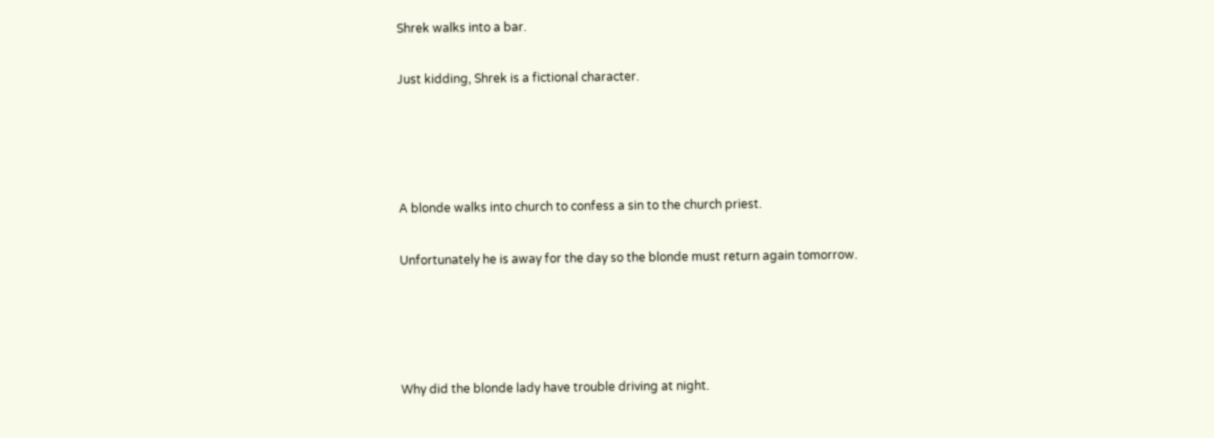Shrek walks into a bar.

Just kidding, Shrek is a fictional character.




A blonde walks into church to confess a sin to the church priest.

Unfortunately he is away for the day so the blonde must return again tomorrow.




Why did the blonde lady have trouble driving at night.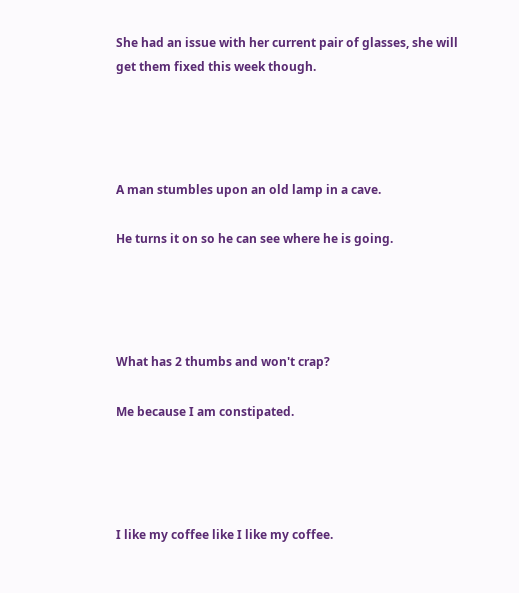She had an issue with her current pair of glasses, she will get them fixed this week though.




A man stumbles upon an old lamp in a cave.

He turns it on so he can see where he is going.




What has 2 thumbs and won't crap?

Me because I am constipated.




I like my coffee like I like my coffee.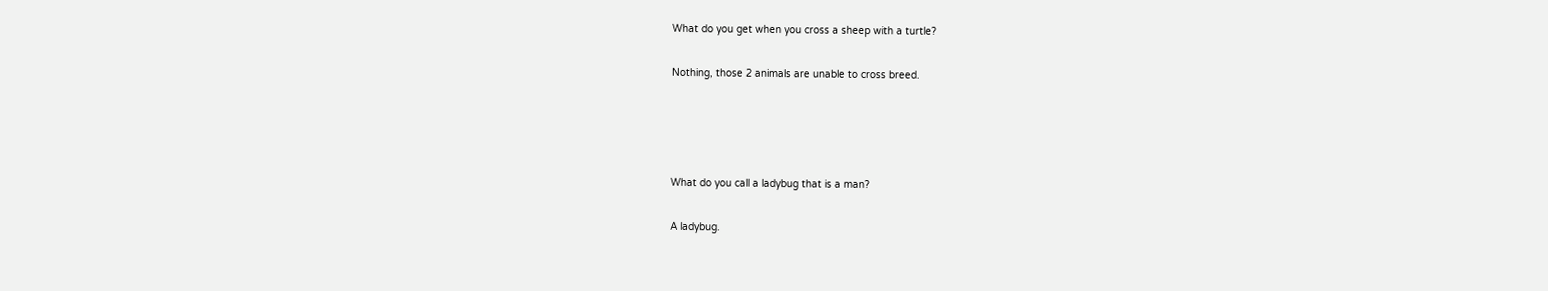What do you get when you cross a sheep with a turtle?

Nothing, those 2 animals are unable to cross breed.




What do you call a ladybug that is a man?

A ladybug.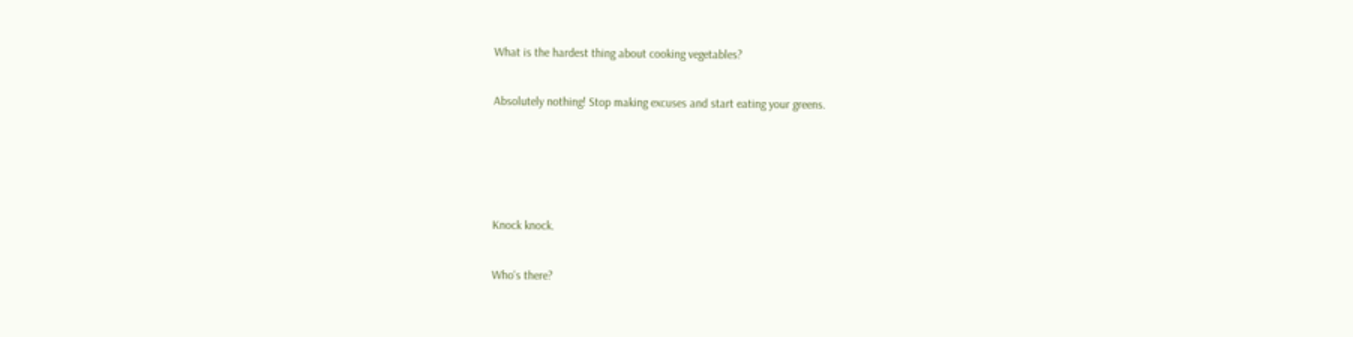What is the hardest thing about cooking vegetables?

Absolutely nothing! Stop making excuses and start eating your greens.




Knock knock.

Who's there?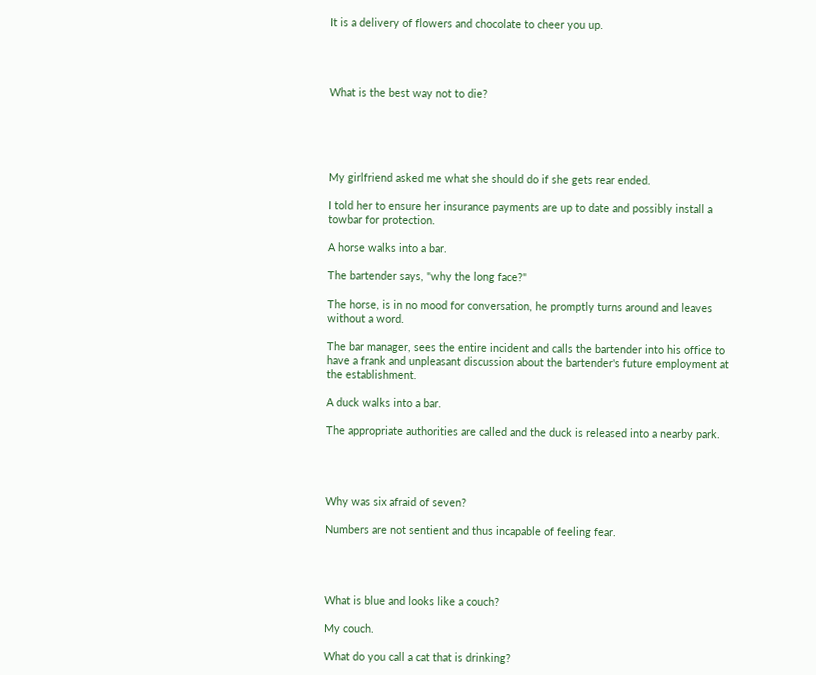It is a delivery of flowers and chocolate to cheer you up.




What is the best way not to die?





My girlfriend asked me what she should do if she gets rear ended.

I told her to ensure her insurance payments are up to date and possibly install a towbar for protection.

A horse walks into a bar.

The bartender says, "why the long face?"

The horse, is in no mood for conversation, he promptly turns around and leaves without a word.

The bar manager, sees the entire incident and calls the bartender into his office to have a frank and unpleasant discussion about the bartender's future employment at the establishment.

A duck walks into a bar.

The appropriate authorities are called and the duck is released into a nearby park.




Why was six afraid of seven?

Numbers are not sentient and thus incapable of feeling fear.




What is blue and looks like a couch?

My couch.

What do you call a cat that is drinking?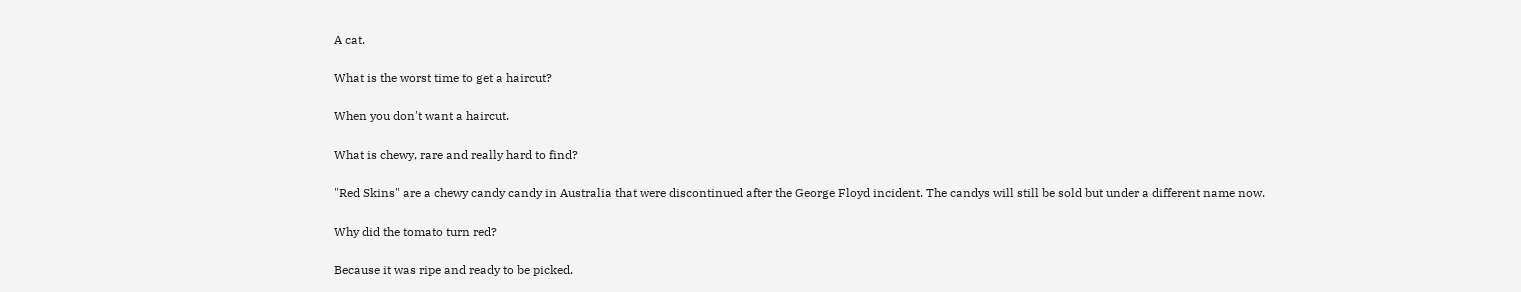A cat.

What is the worst time to get a haircut?

When you don't want a haircut.

What is chewy, rare and really hard to find?

"Red Skins" are a chewy candy candy in Australia that were discontinued after the George Floyd incident. The candys will still be sold but under a different name now.

Why did the tomato turn red?

Because it was ripe and ready to be picked.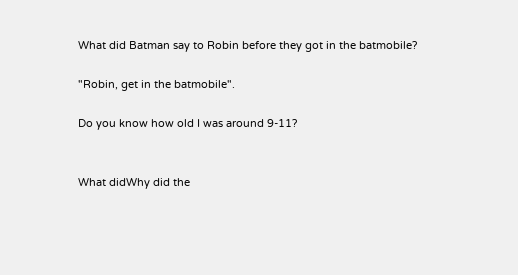What did Batman say to Robin before they got in the batmobile?

"Robin, get in the batmobile".

Do you know how old I was around 9-11?


What didWhy did the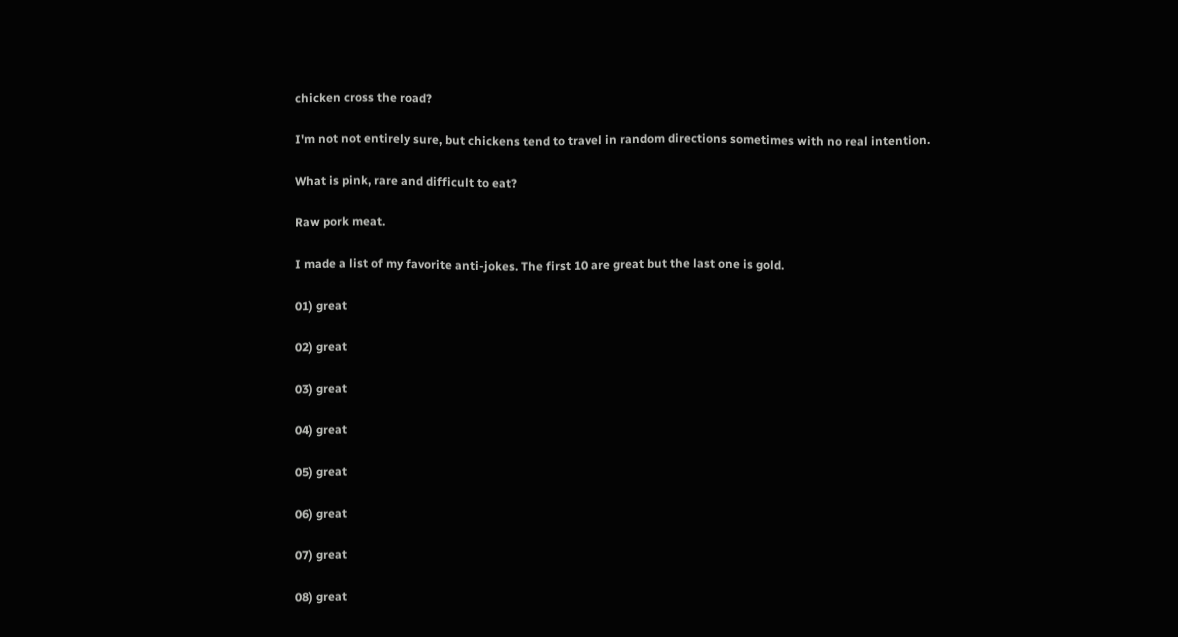chicken cross the road?

I'm not not entirely sure, but chickens tend to travel in random directions sometimes with no real intention.

What is pink, rare and difficult to eat?

Raw pork meat.

I made a list of my favorite anti-jokes. The first 10 are great but the last one is gold.

01) great

02) great

03) great

04) great

05) great

06) great

07) great

08) great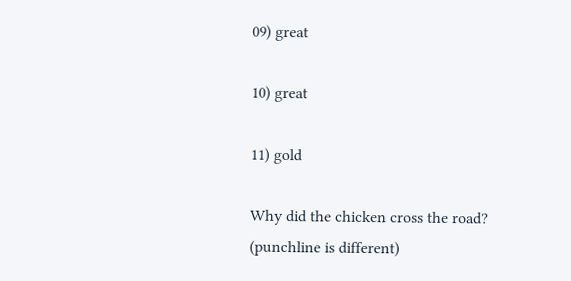09) great

10) great

11) gold

Why did the chicken cross the road? (punchline is different)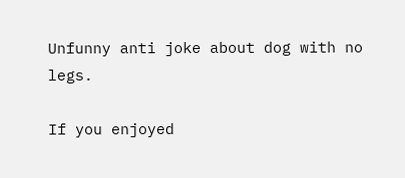Unfunny anti joke about dog with no legs.

If you enjoyed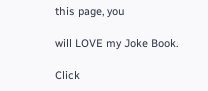this page, you

will LOVE my Joke Book.

Click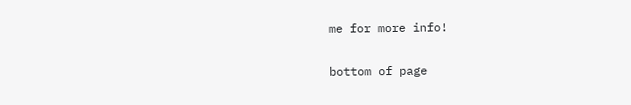me for more info!

bottom of page